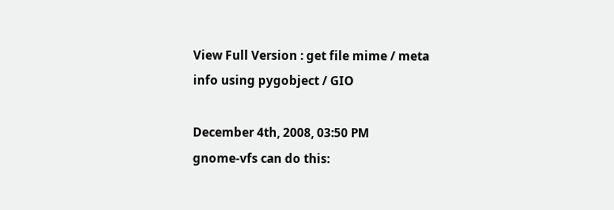View Full Version : get file mime / meta info using pygobject / GIO

December 4th, 2008, 03:50 PM
gnome-vfs can do this: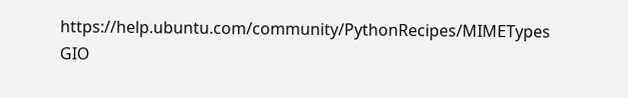https://help.ubuntu.com/community/PythonRecipes/MIMETypes
GIO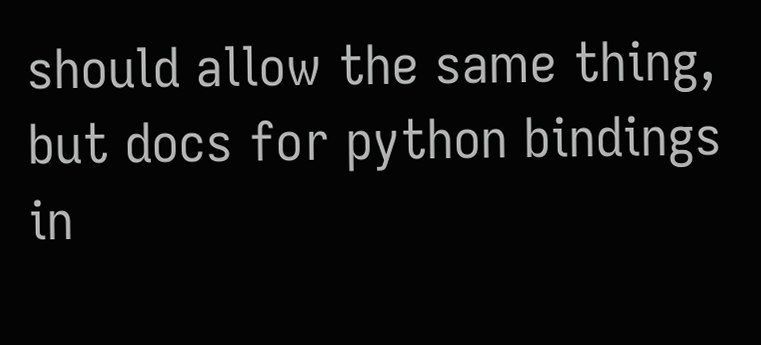should allow the same thing, but docs for python bindings in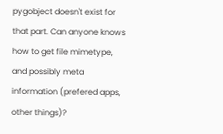pygobject doesn't exist for that part. Can anyone knows how to get file mimetype, and possibly meta information (prefered apps, other things)?